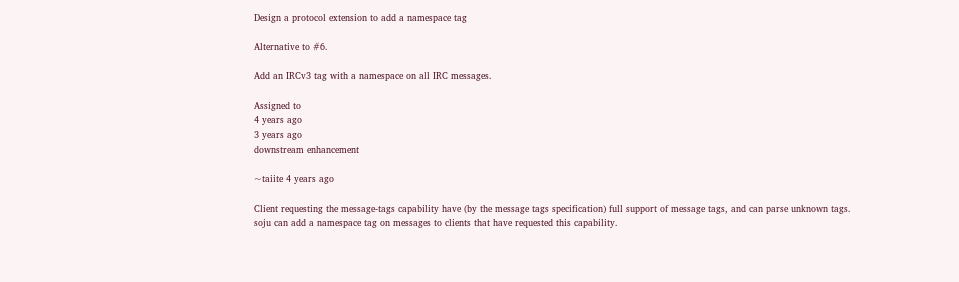Design a protocol extension to add a namespace tag

Alternative to #6.

Add an IRCv3 tag with a namespace on all IRC messages.

Assigned to
4 years ago
3 years ago
downstream enhancement

~taiite 4 years ago

Client requesting the message-tags capability have (by the message tags specification) full support of message tags, and can parse unknown tags. soju can add a namespace tag on messages to clients that have requested this capability.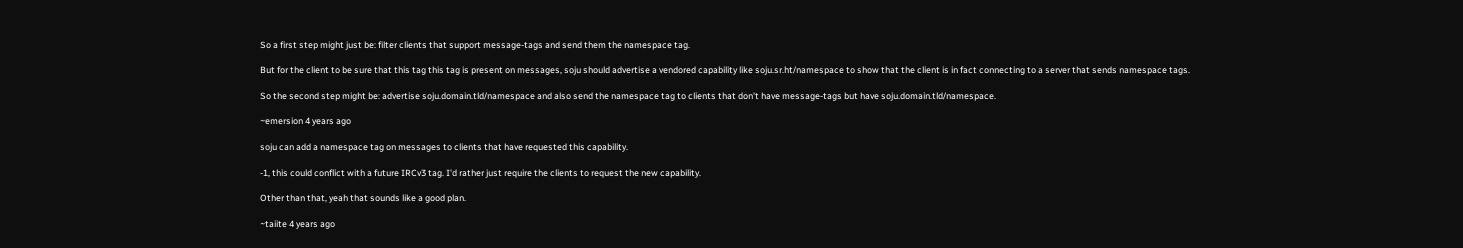So a first step might just be: filter clients that support message-tags and send them the namespace tag.

But for the client to be sure that this tag this tag is present on messages, soju should advertise a vendored capability like soju.sr.ht/namespace to show that the client is in fact connecting to a server that sends namespace tags.

So the second step might be: advertise soju.domain.tld/namespace and also send the namespace tag to clients that don't have message-tags but have soju.domain.tld/namespace.

~emersion 4 years ago

soju can add a namespace tag on messages to clients that have requested this capability.

-1, this could conflict with a future IRCv3 tag. I'd rather just require the clients to request the new capability.

Other than that, yeah that sounds like a good plan.

~taiite 4 years ago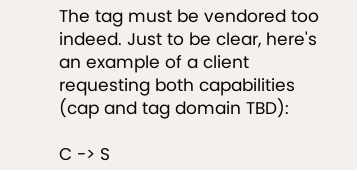The tag must be vendored too indeed. Just to be clear, here's an example of a client requesting both capabilities (cap and tag domain TBD):

C -> S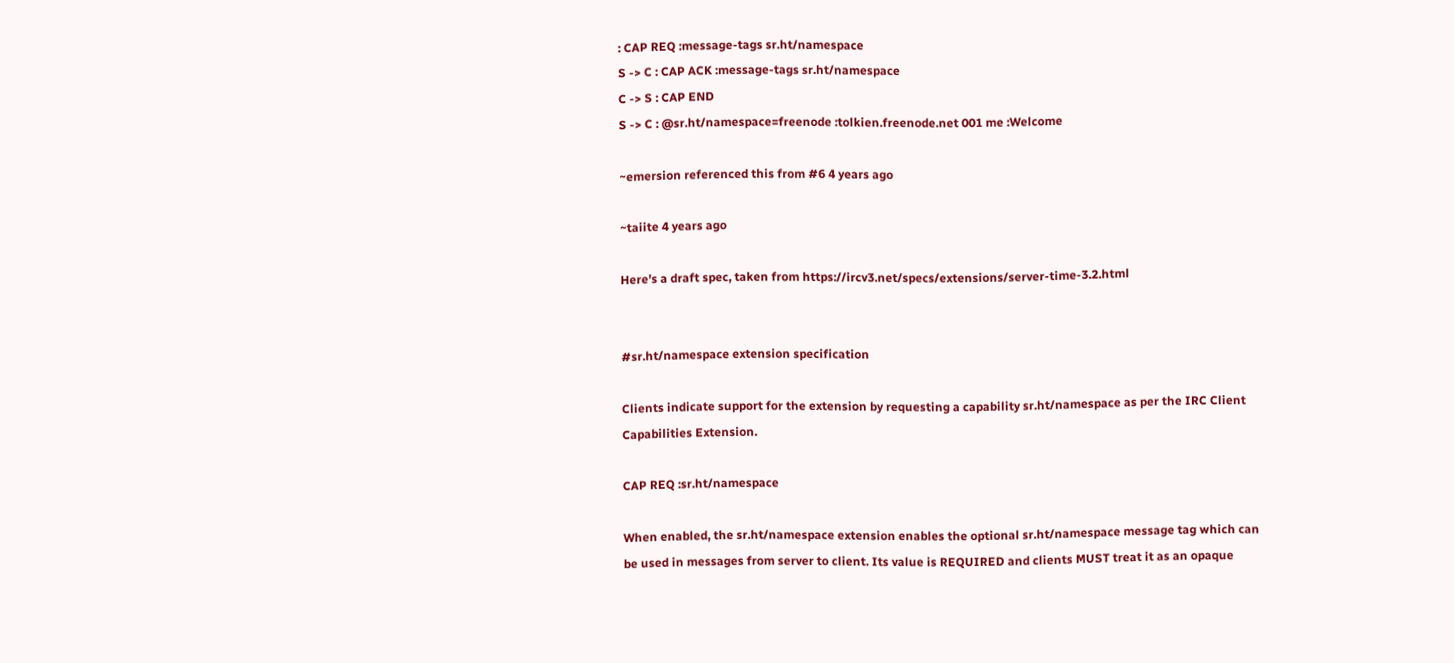: CAP REQ :message-tags sr.ht/namespace
S -> C : CAP ACK :message-tags sr.ht/namespace
C -> S : CAP END
S -> C : @sr.ht/namespace=freenode :tolkien.freenode.net 001 me :Welcome

~emersion referenced this from #6 4 years ago

~taiite 4 years ago

Here's a draft spec, taken from https://ircv3.net/specs/extensions/server-time-3.2.html


#sr.ht/namespace extension specification

Clients indicate support for the extension by requesting a capability sr.ht/namespace as per the IRC Client Capabilities Extension.

CAP REQ :sr.ht/namespace

When enabled, the sr.ht/namespace extension enables the optional sr.ht/namespace message tag which can be used in messages from server to client. Its value is REQUIRED and clients MUST treat it as an opaque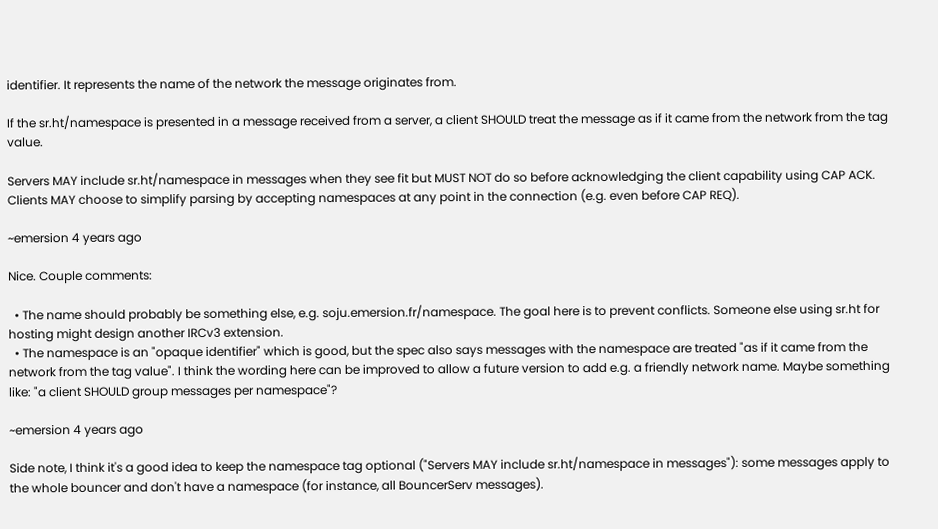identifier. It represents the name of the network the message originates from.

If the sr.ht/namespace is presented in a message received from a server, a client SHOULD treat the message as if it came from the network from the tag value.

Servers MAY include sr.ht/namespace in messages when they see fit but MUST NOT do so before acknowledging the client capability using CAP ACK. Clients MAY choose to simplify parsing by accepting namespaces at any point in the connection (e.g. even before CAP REQ).

~emersion 4 years ago

Nice. Couple comments:

  • The name should probably be something else, e.g. soju.emersion.fr/namespace. The goal here is to prevent conflicts. Someone else using sr.ht for hosting might design another IRCv3 extension.
  • The namespace is an "opaque identifier" which is good, but the spec also says messages with the namespace are treated "as if it came from the network from the tag value". I think the wording here can be improved to allow a future version to add e.g. a friendly network name. Maybe something like: "a client SHOULD group messages per namespace"?

~emersion 4 years ago

Side note, I think it's a good idea to keep the namespace tag optional ("Servers MAY include sr.ht/namespace in messages"): some messages apply to the whole bouncer and don't have a namespace (for instance, all BouncerServ messages).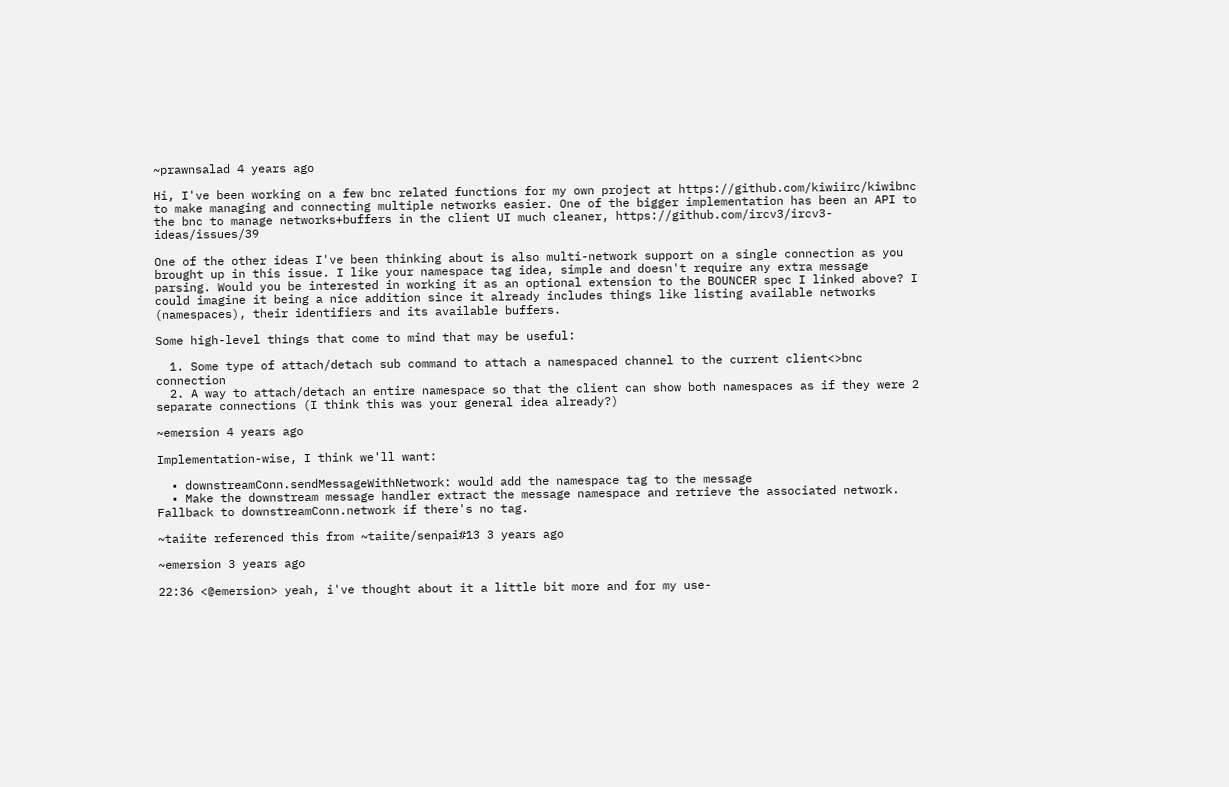~prawnsalad 4 years ago

Hi, I've been working on a few bnc related functions for my own project at https://github.com/kiwiirc/kiwibnc to make managing and connecting multiple networks easier. One of the bigger implementation has been an API to the bnc to manage networks+buffers in the client UI much cleaner, https://github.com/ircv3/ircv3-ideas/issues/39

One of the other ideas I've been thinking about is also multi-network support on a single connection as you brought up in this issue. I like your namespace tag idea, simple and doesn't require any extra message parsing. Would you be interested in working it as an optional extension to the BOUNCER spec I linked above? I could imagine it being a nice addition since it already includes things like listing available networks (namespaces), their identifiers and its available buffers.

Some high-level things that come to mind that may be useful:

  1. Some type of attach/detach sub command to attach a namespaced channel to the current client<>bnc connection
  2. A way to attach/detach an entire namespace so that the client can show both namespaces as if they were 2 separate connections (I think this was your general idea already?)

~emersion 4 years ago

Implementation-wise, I think we'll want:

  • downstreamConn.sendMessageWithNetwork: would add the namespace tag to the message
  • Make the downstream message handler extract the message namespace and retrieve the associated network. Fallback to downstreamConn.network if there's no tag.

~taiite referenced this from ~taiite/senpai#13 3 years ago

~emersion 3 years ago

22:36 <@emersion> yeah, i've thought about it a little bit more and for my use-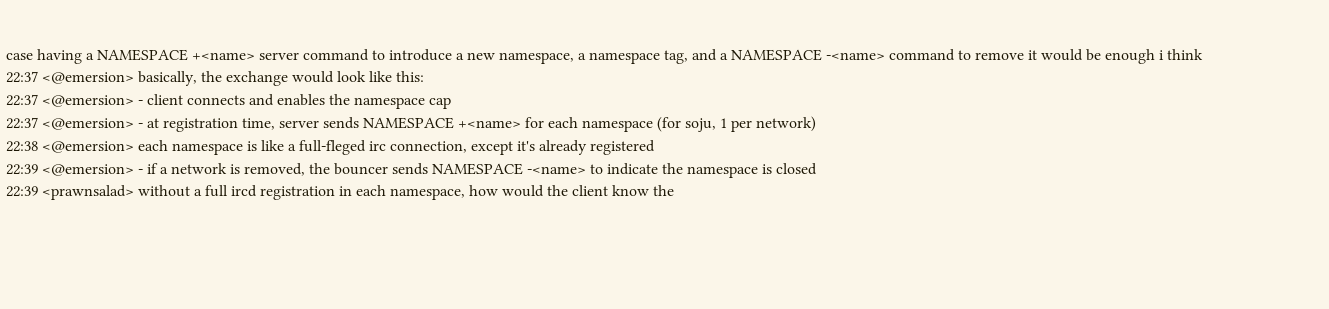case having a NAMESPACE +<name> server command to introduce a new namespace, a namespace tag, and a NAMESPACE -<name> command to remove it would be enough i think
22:37 <@emersion> basically, the exchange would look like this:
22:37 <@emersion> - client connects and enables the namespace cap
22:37 <@emersion> - at registration time, server sends NAMESPACE +<name> for each namespace (for soju, 1 per network)
22:38 <@emersion> each namespace is like a full-fleged irc connection, except it's already registered
22:39 <@emersion> - if a network is removed, the bouncer sends NAMESPACE -<name> to indicate the namespace is closed
22:39 <prawnsalad> without a full ircd registration in each namespace, how would the client know the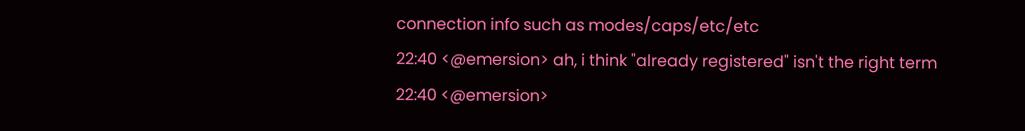connection info such as modes/caps/etc/etc
22:40 <@emersion> ah, i think "already registered" isn't the right term
22:40 <@emersion>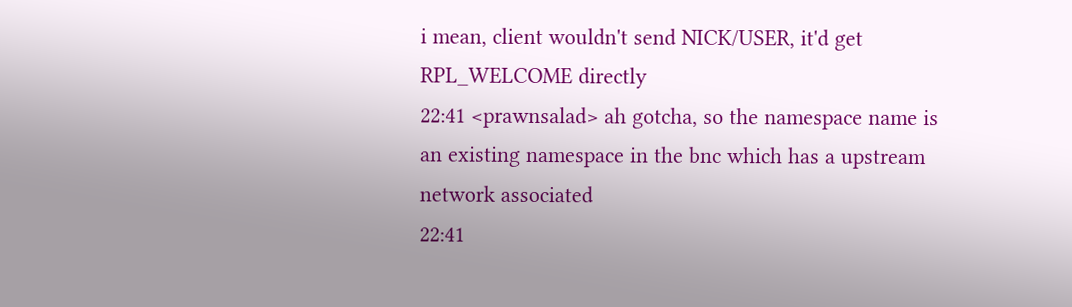i mean, client wouldn't send NICK/USER, it'd get RPL_WELCOME directly
22:41 <prawnsalad> ah gotcha, so the namespace name is an existing namespace in the bnc which has a upstream network associated
22:41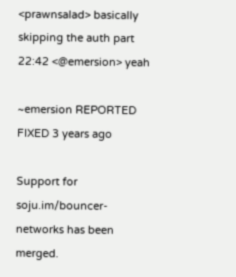<prawnsalad> basically skipping the auth part
22:42 <@emersion> yeah

~emersion REPORTED FIXED 3 years ago

Support for soju.im/bouncer-networks has been merged.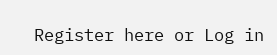Register here or Log in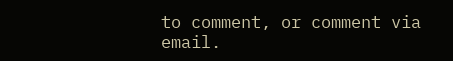to comment, or comment via email.